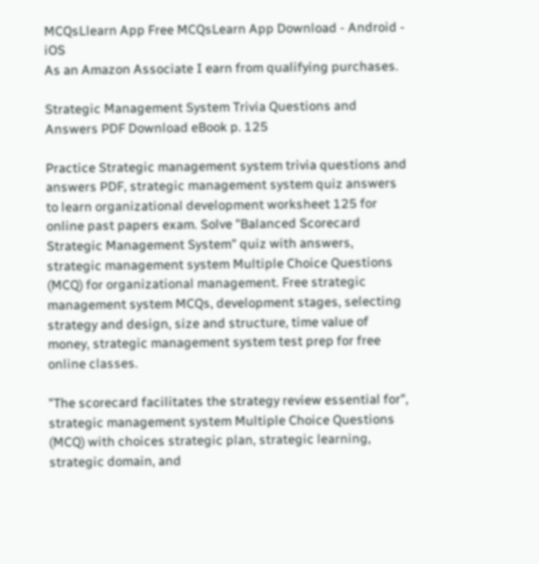MCQsLlearn App Free MCQsLearn App Download - Android - iOS
As an Amazon Associate I earn from qualifying purchases.

Strategic Management System Trivia Questions and Answers PDF Download eBook p. 125

Practice Strategic management system trivia questions and answers PDF, strategic management system quiz answers to learn organizational development worksheet 125 for online past papers exam. Solve "Balanced Scorecard Strategic Management System" quiz with answers, strategic management system Multiple Choice Questions (MCQ) for organizational management. Free strategic management system MCQs, development stages, selecting strategy and design, size and structure, time value of money, strategic management system test prep for free online classes.

"The scorecard facilitates the strategy review essential for", strategic management system Multiple Choice Questions (MCQ) with choices strategic plan, strategic learning, strategic domain, and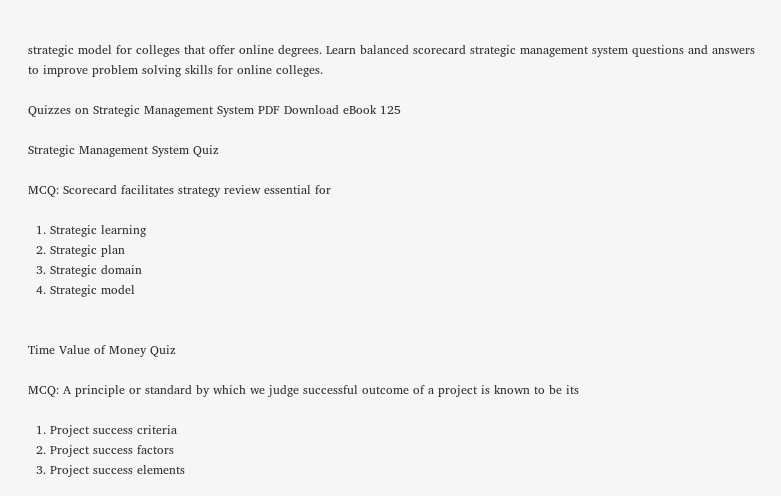strategic model for colleges that offer online degrees. Learn balanced scorecard strategic management system questions and answers to improve problem solving skills for online colleges.

Quizzes on Strategic Management System PDF Download eBook 125

Strategic Management System Quiz

MCQ: Scorecard facilitates strategy review essential for

  1. Strategic learning
  2. Strategic plan
  3. Strategic domain
  4. Strategic model


Time Value of Money Quiz

MCQ: A principle or standard by which we judge successful outcome of a project is known to be its

  1. Project success criteria
  2. Project success factors
  3. Project success elements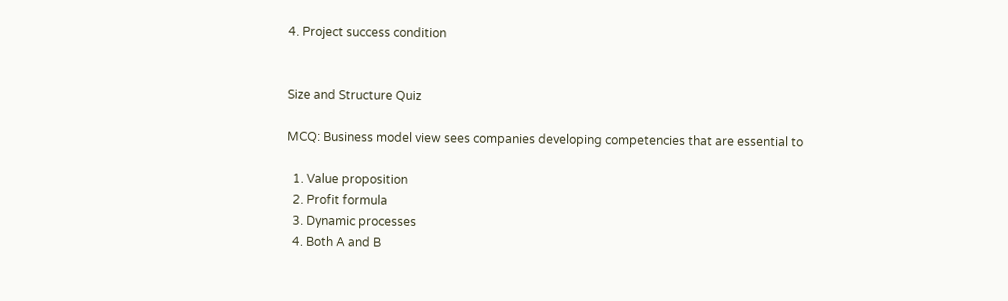4. Project success condition


Size and Structure Quiz

MCQ: Business model view sees companies developing competencies that are essential to

  1. Value proposition
  2. Profit formula
  3. Dynamic processes
  4. Both A and B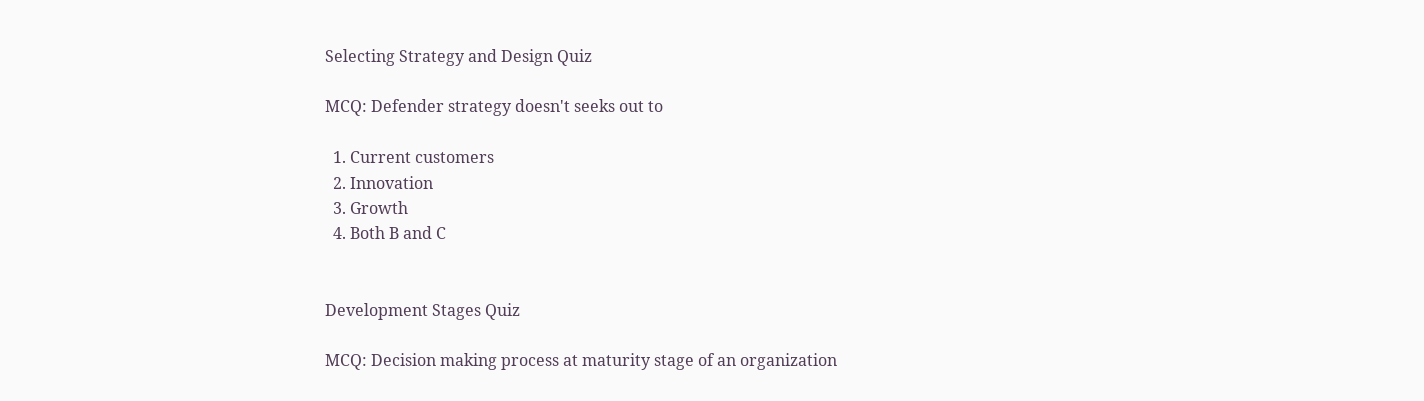Selecting Strategy and Design Quiz

MCQ: Defender strategy doesn't seeks out to

  1. Current customers
  2. Innovation
  3. Growth
  4. Both B and C


Development Stages Quiz

MCQ: Decision making process at maturity stage of an organization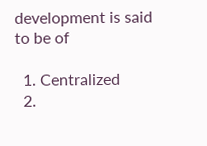development is said to be of

  1. Centralized
  2.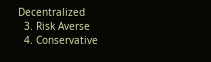Decentralized
  3. Risk Averse
  4. Conservative